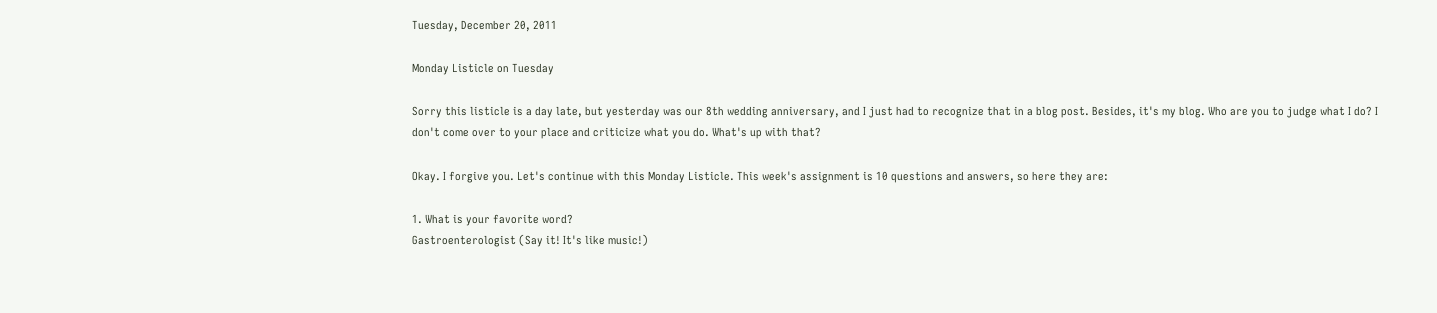Tuesday, December 20, 2011

Monday Listicle on Tuesday

Sorry this listicle is a day late, but yesterday was our 8th wedding anniversary, and I just had to recognize that in a blog post. Besides, it's my blog. Who are you to judge what I do? I don't come over to your place and criticize what you do. What's up with that?

Okay. I forgive you. Let's continue with this Monday Listicle. This week's assignment is 10 questions and answers, so here they are:

1. What is your favorite word?
Gastroenterologist (Say it! It's like music!)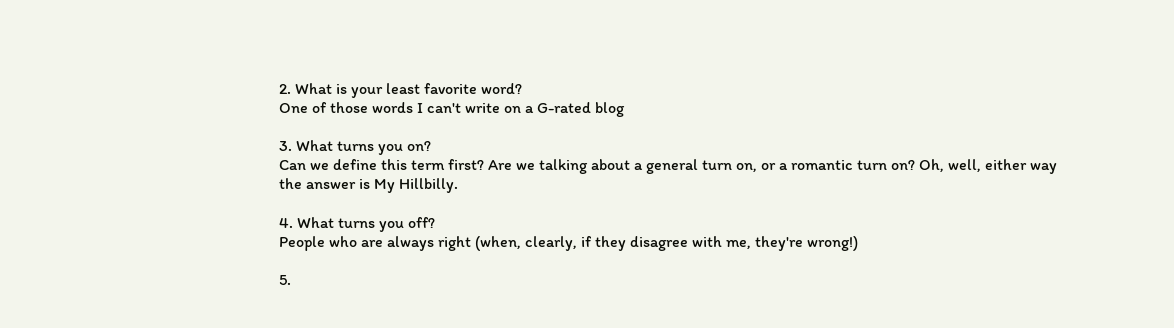2. What is your least favorite word?
One of those words I can't write on a G-rated blog

3. What turns you on?
Can we define this term first? Are we talking about a general turn on, or a romantic turn on? Oh, well, either way the answer is My Hillbilly.

4. What turns you off?
People who are always right (when, clearly, if they disagree with me, they're wrong!)

5.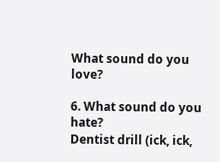What sound do you love?

6. What sound do you hate?
Dentist drill (ick, ick,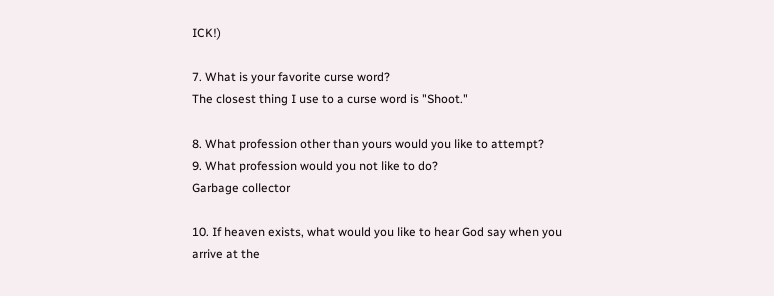ICK!)

7. What is your favorite curse word?
The closest thing I use to a curse word is "Shoot."

8. What profession other than yours would you like to attempt?
9. What profession would you not like to do?
Garbage collector

10. If heaven exists, what would you like to hear God say when you arrive at the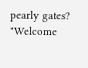pearly gates?
"Welcome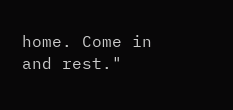home. Come in and rest."